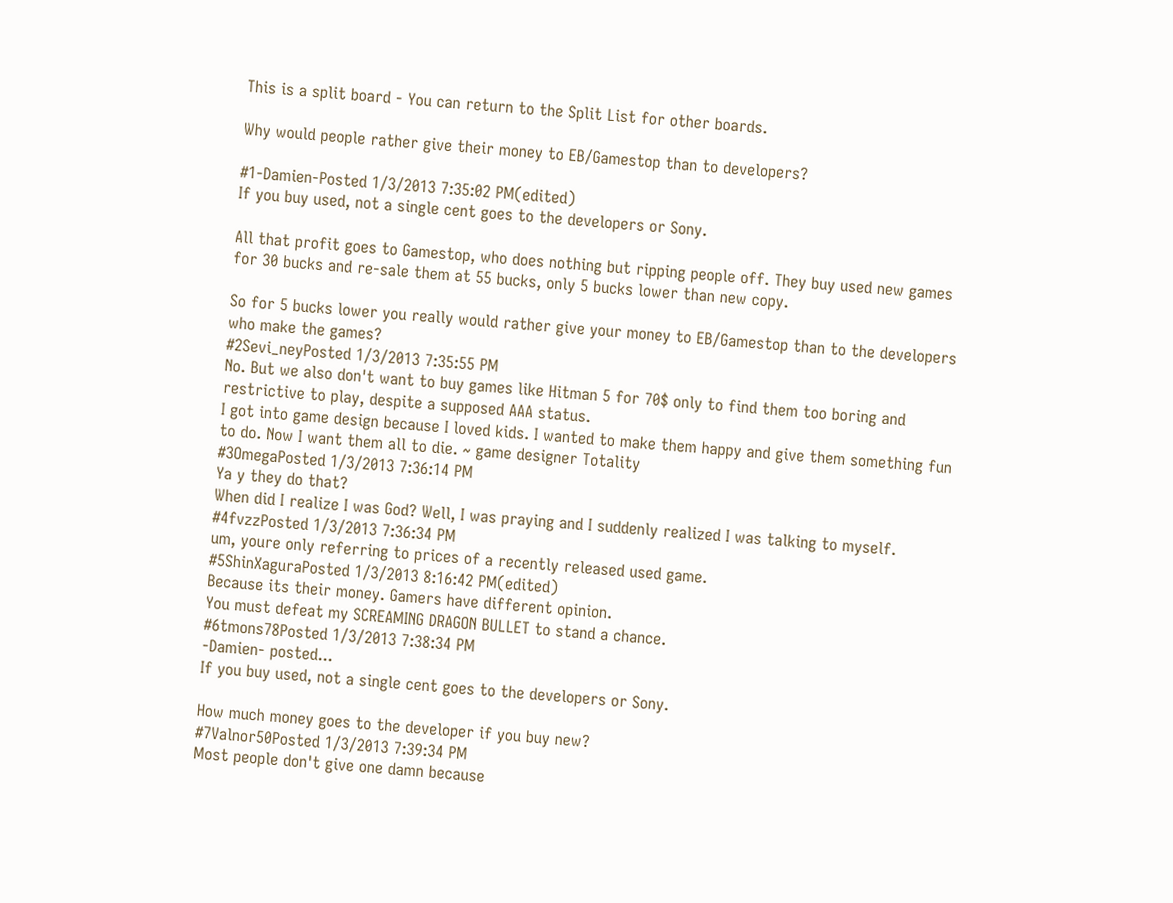This is a split board - You can return to the Split List for other boards.

Why would people rather give their money to EB/Gamestop than to developers?

#1-Damien-Posted 1/3/2013 7:35:02 PM(edited)
If you buy used, not a single cent goes to the developers or Sony.

All that profit goes to Gamestop, who does nothing but ripping people off. They buy used new games for 30 bucks and re-sale them at 55 bucks, only 5 bucks lower than new copy.

So for 5 bucks lower you really would rather give your money to EB/Gamestop than to the developers who make the games?
#2Sevi_neyPosted 1/3/2013 7:35:55 PM
No. But we also don't want to buy games like Hitman 5 for 70$ only to find them too boring and restrictive to play, despite a supposed AAA status.
I got into game design because I loved kids. I wanted to make them happy and give them something fun to do. Now I want them all to die. ~ game designer Totality
#3OmegaPosted 1/3/2013 7:36:14 PM
Ya y they do that?
When did I realize I was God? Well, I was praying and I suddenly realized I was talking to myself.
#4fvzzPosted 1/3/2013 7:36:34 PM
um, youre only referring to prices of a recently released used game.
#5ShinXaguraPosted 1/3/2013 8:16:42 PM(edited)
Because its their money. Gamers have different opinion.
You must defeat my SCREAMING DRAGON BULLET to stand a chance.
#6tmons78Posted 1/3/2013 7:38:34 PM
-Damien- posted...
If you buy used, not a single cent goes to the developers or Sony.

How much money goes to the developer if you buy new?
#7Valnor50Posted 1/3/2013 7:39:34 PM
Most people don't give one damn because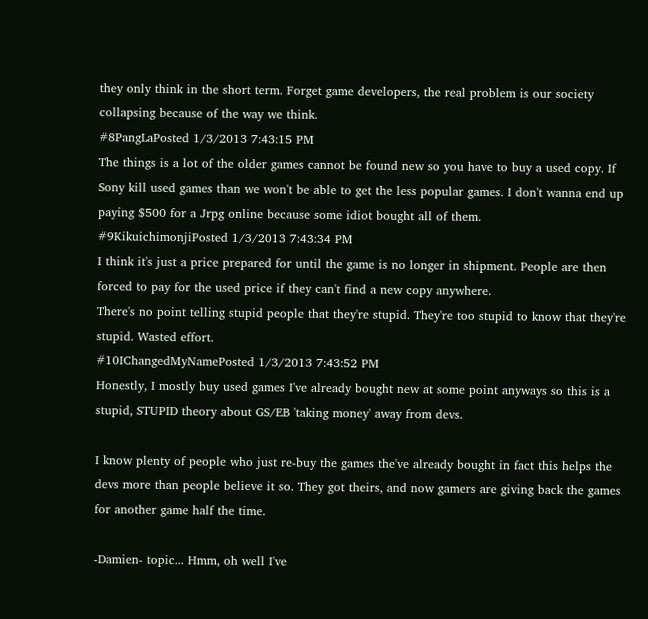they only think in the short term. Forget game developers, the real problem is our society collapsing because of the way we think.
#8PangLaPosted 1/3/2013 7:43:15 PM
The things is a lot of the older games cannot be found new so you have to buy a used copy. If Sony kill used games than we won't be able to get the less popular games. I don't wanna end up paying $500 for a Jrpg online because some idiot bought all of them.
#9KikuichimonjiPosted 1/3/2013 7:43:34 PM
I think it's just a price prepared for until the game is no longer in shipment. People are then forced to pay for the used price if they can't find a new copy anywhere.
There's no point telling stupid people that they're stupid. They're too stupid to know that they're stupid. Wasted effort.
#10IChangedMyNamePosted 1/3/2013 7:43:52 PM
Honestly, I mostly buy used games I've already bought new at some point anyways so this is a stupid, STUPID theory about GS/EB 'taking money' away from devs.

I know plenty of people who just re-buy the games the've already bought in fact this helps the devs more than people believe it so. They got theirs, and now gamers are giving back the games for another game half the time.

-Damien- topic... Hmm, oh well I've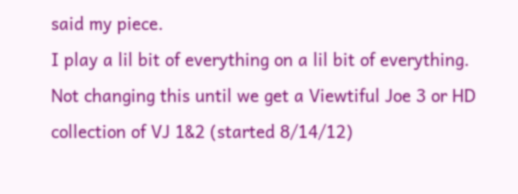said my piece.
I play a lil bit of everything on a lil bit of everything.
Not changing this until we get a Viewtiful Joe 3 or HD collection of VJ 1&2 (started 8/14/12)